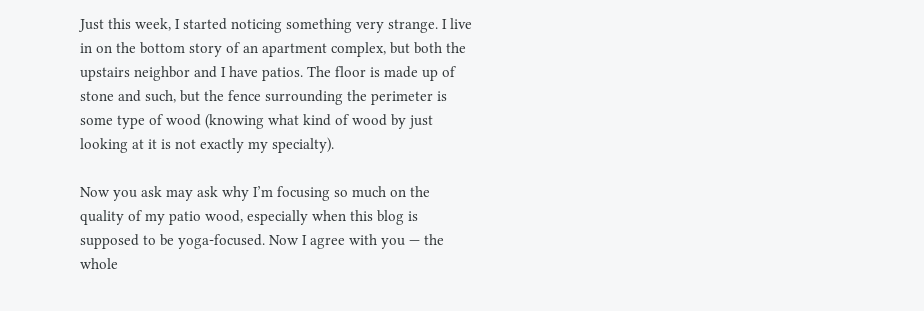Just this week, I started noticing something very strange. I live in on the bottom story of an apartment complex, but both the upstairs neighbor and I have patios. The floor is made up of stone and such, but the fence surrounding the perimeter is some type of wood (knowing what kind of wood by just looking at it is not exactly my specialty).

Now you ask may ask why I’m focusing so much on the quality of my patio wood, especially when this blog is supposed to be yoga-focused. Now I agree with you — the whole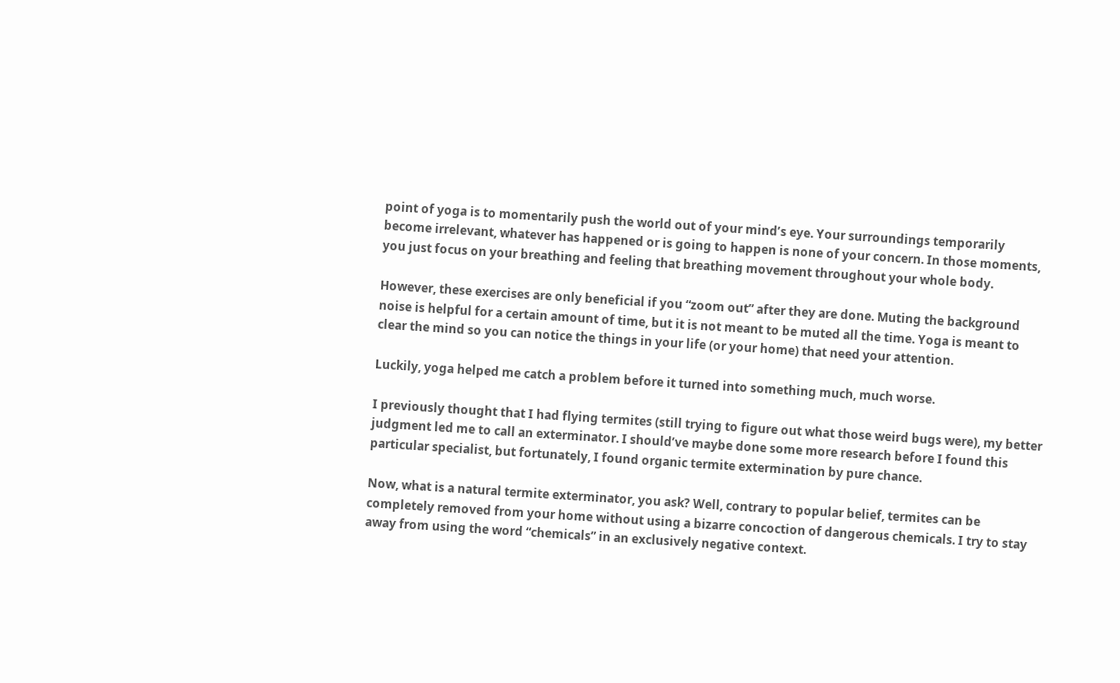point of yoga is to momentarily push the world out of your mind’s eye. Your surroundings temporarily become irrelevant, whatever has happened or is going to happen is none of your concern. In those moments, you just focus on your breathing and feeling that breathing movement throughout your whole body.

However, these exercises are only beneficial if you “zoom out” after they are done. Muting the background noise is helpful for a certain amount of time, but it is not meant to be muted all the time. Yoga is meant to clear the mind so you can notice the things in your life (or your home) that need your attention.

Luckily, yoga helped me catch a problem before it turned into something much, much worse.

I previously thought that I had flying termites (still trying to figure out what those weird bugs were), my better judgment led me to call an exterminator. I should’ve maybe done some more research before I found this particular specialist, but fortunately, I found organic termite extermination by pure chance.

Now, what is a natural termite exterminator, you ask? Well, contrary to popular belief, termites can be completely removed from your home without using a bizarre concoction of dangerous chemicals. I try to stay away from using the word “chemicals” in an exclusively negative context.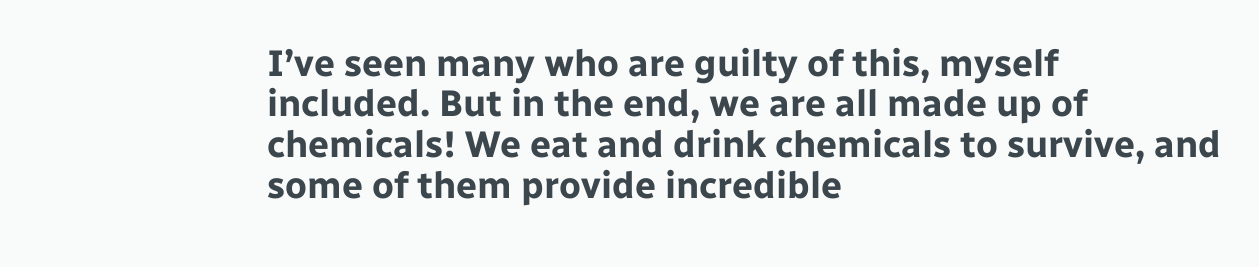I’ve seen many who are guilty of this, myself included. But in the end, we are all made up of chemicals! We eat and drink chemicals to survive, and some of them provide incredible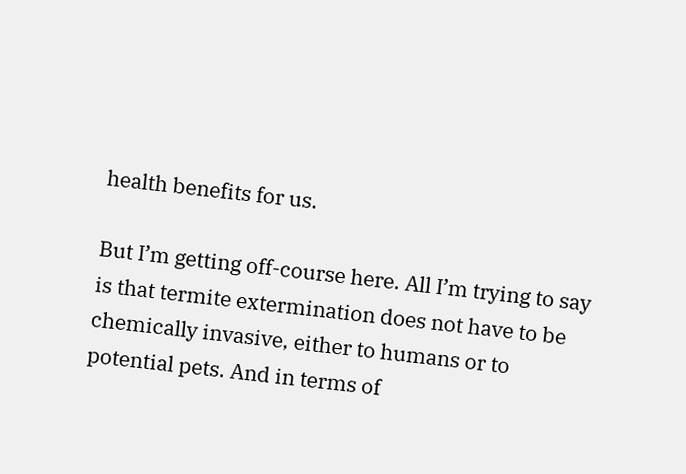health benefits for us.

But I’m getting off-course here. All I’m trying to say is that termite extermination does not have to be chemically invasive, either to humans or to potential pets. And in terms of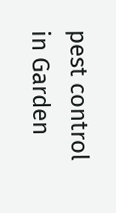pest control in Garden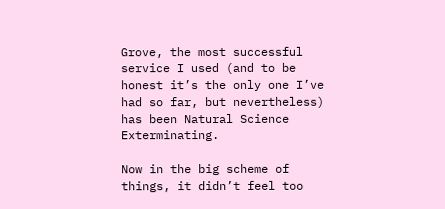Grove, the most successful service I used (and to be honest it’s the only one I’ve had so far, but nevertheless) has been Natural Science Exterminating.

Now in the big scheme of things, it didn’t feel too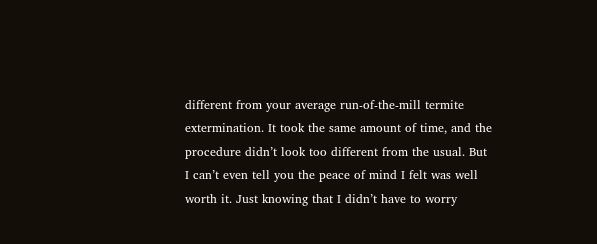different from your average run-of-the-mill termite extermination. It took the same amount of time, and the procedure didn’t look too different from the usual. But I can’t even tell you the peace of mind I felt was well worth it. Just knowing that I didn’t have to worry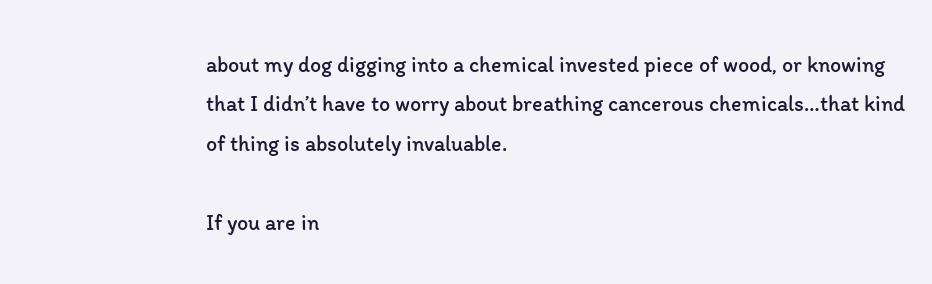about my dog digging into a chemical invested piece of wood, or knowing that I didn’t have to worry about breathing cancerous chemicals…that kind of thing is absolutely invaluable.

If you are in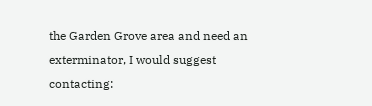the Garden Grove area and need an exterminator, I would suggest contacting: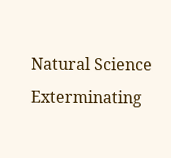Natural Science Exterminating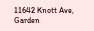11642 Knott Ave, Garden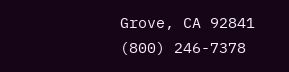Grove, CA 92841
(800) 246-7378